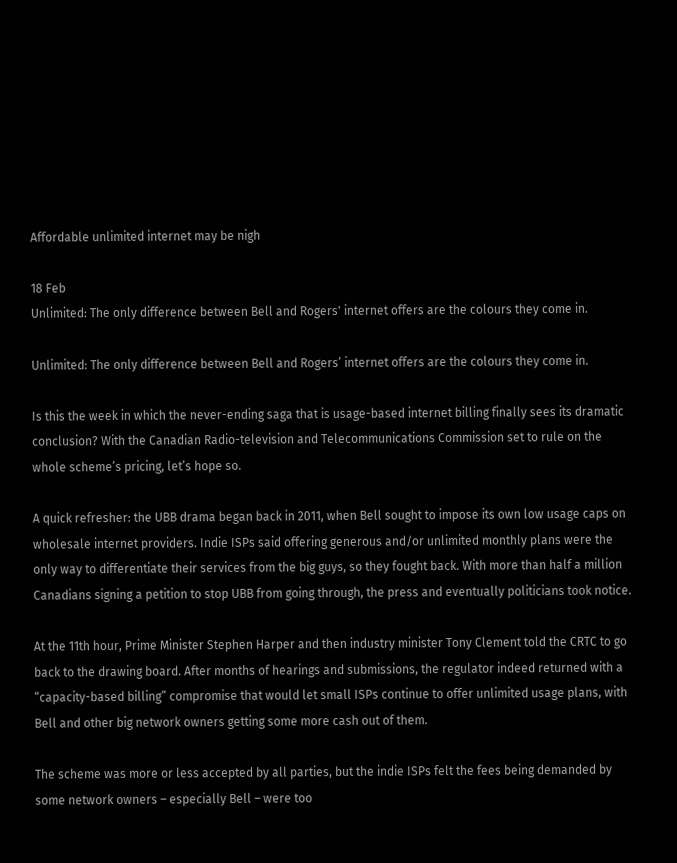Affordable unlimited internet may be nigh

18 Feb
Unlimited: The only difference between Bell and Rogers' internet offers are the colours they come in.

Unlimited: The only difference between Bell and Rogers’ internet offers are the colours they come in.

Is this the week in which the never-ending saga that is usage-based internet billing finally sees its dramatic conclusion? With the Canadian Radio-television and Telecommunications Commission set to rule on the whole scheme’s pricing, let’s hope so.

A quick refresher: the UBB drama began back in 2011, when Bell sought to impose its own low usage caps on wholesale internet providers. Indie ISPs said offering generous and/or unlimited monthly plans were the only way to differentiate their services from the big guys, so they fought back. With more than half a million Canadians signing a petition to stop UBB from going through, the press and eventually politicians took notice.

At the 11th hour, Prime Minister Stephen Harper and then industry minister Tony Clement told the CRTC to go back to the drawing board. After months of hearings and submissions, the regulator indeed returned with a “capacity-based billing” compromise that would let small ISPs continue to offer unlimited usage plans, with Bell and other big network owners getting some more cash out of them.

The scheme was more or less accepted by all parties, but the indie ISPs felt the fees being demanded by some network owners – especially Bell – were too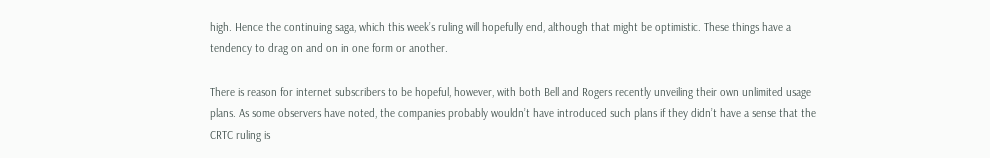high. Hence the continuing saga, which this week’s ruling will hopefully end, although that might be optimistic. These things have a tendency to drag on and on in one form or another.

There is reason for internet subscribers to be hopeful, however, with both Bell and Rogers recently unveiling their own unlimited usage plans. As some observers have noted, the companies probably wouldn’t have introduced such plans if they didn’t have a sense that the CRTC ruling is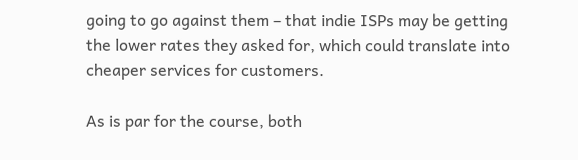going to go against them – that indie ISPs may be getting the lower rates they asked for, which could translate into cheaper services for customers.

As is par for the course, both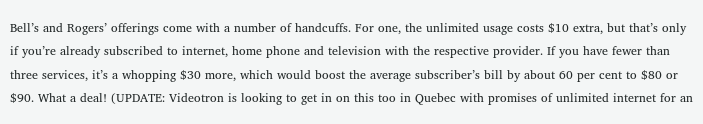Bell’s and Rogers’ offerings come with a number of handcuffs. For one, the unlimited usage costs $10 extra, but that’s only if you’re already subscribed to internet, home phone and television with the respective provider. If you have fewer than three services, it’s a whopping $30 more, which would boost the average subscriber’s bill by about 60 per cent to $80 or $90. What a deal! (UPDATE: Videotron is looking to get in on this too in Quebec with promises of unlimited internet for an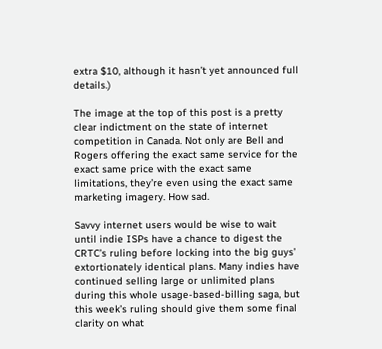extra $10, although it hasn’t yet announced full details.)

The image at the top of this post is a pretty clear indictment on the state of internet competition in Canada. Not only are Bell and Rogers offering the exact same service for the exact same price with the exact same limitations, they’re even using the exact same marketing imagery. How sad.

Savvy internet users would be wise to wait until indie ISPs have a chance to digest the CRTC’s ruling before locking into the big guys’ extortionately identical plans. Many indies have continued selling large or unlimited plans during this whole usage-based-billing saga, but this week’s ruling should give them some final clarity on what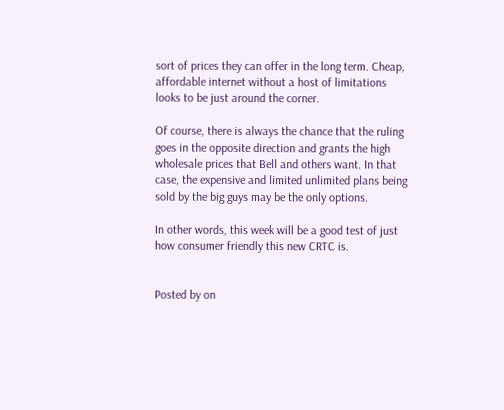sort of prices they can offer in the long term. Cheap, affordable internet without a host of limitations looks to be just around the corner.

Of course, there is always the chance that the ruling goes in the opposite direction and grants the high wholesale prices that Bell and others want. In that case, the expensive and limited unlimited plans being sold by the big guys may be the only options.

In other words, this week will be a good test of just how consumer friendly this new CRTC is.


Posted by on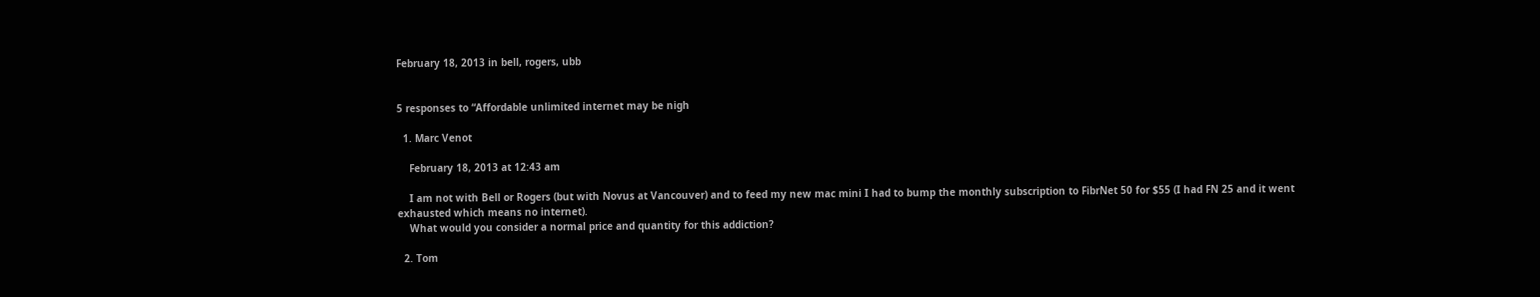February 18, 2013 in bell, rogers, ubb


5 responses to “Affordable unlimited internet may be nigh

  1. Marc Venot

    February 18, 2013 at 12:43 am

    I am not with Bell or Rogers (but with Novus at Vancouver) and to feed my new mac mini I had to bump the monthly subscription to FibrNet 50 for $55 (I had FN 25 and it went exhausted which means no internet).
    What would you consider a normal price and quantity for this addiction?

  2. Tom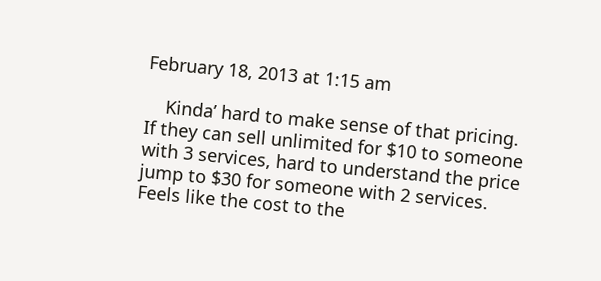February 18, 2013 at 1:15 am

    Kinda’ hard to make sense of that pricing. If they can sell unlimited for $10 to someone with 3 services, hard to understand the price jump to $30 for someone with 2 services. Feels like the cost to the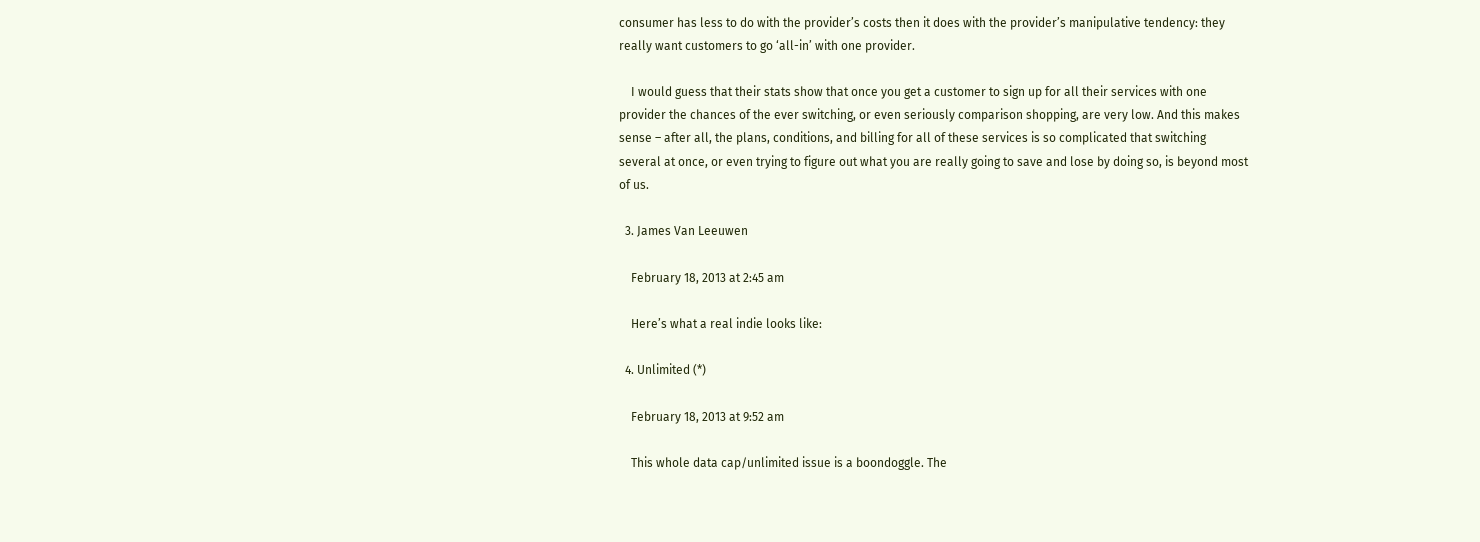consumer has less to do with the provider’s costs then it does with the provider’s manipulative tendency: they really want customers to go ‘all-in’ with one provider.

    I would guess that their stats show that once you get a customer to sign up for all their services with one provider the chances of the ever switching, or even seriously comparison shopping, are very low. And this makes sense – after all, the plans, conditions, and billing for all of these services is so complicated that switching several at once, or even trying to figure out what you are really going to save and lose by doing so, is beyond most of us.

  3. James Van Leeuwen

    February 18, 2013 at 2:45 am

    Here’s what a real indie looks like:

  4. Unlimited (*)

    February 18, 2013 at 9:52 am

    This whole data cap/unlimited issue is a boondoggle. The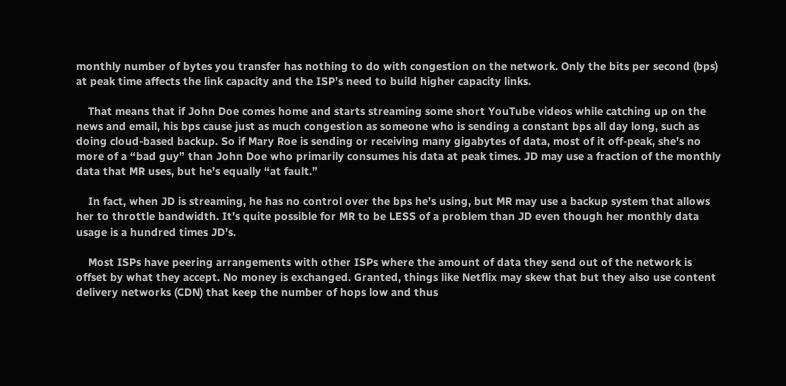monthly number of bytes you transfer has nothing to do with congestion on the network. Only the bits per second (bps) at peak time affects the link capacity and the ISP’s need to build higher capacity links.

    That means that if John Doe comes home and starts streaming some short YouTube videos while catching up on the news and email, his bps cause just as much congestion as someone who is sending a constant bps all day long, such as doing cloud-based backup. So if Mary Roe is sending or receiving many gigabytes of data, most of it off-peak, she’s no more of a “bad guy” than John Doe who primarily consumes his data at peak times. JD may use a fraction of the monthly data that MR uses, but he’s equally “at fault.”

    In fact, when JD is streaming, he has no control over the bps he’s using, but MR may use a backup system that allows her to throttle bandwidth. It’s quite possible for MR to be LESS of a problem than JD even though her monthly data usage is a hundred times JD’s.

    Most ISPs have peering arrangements with other ISPs where the amount of data they send out of the network is offset by what they accept. No money is exchanged. Granted, things like Netflix may skew that but they also use content delivery networks (CDN) that keep the number of hops low and thus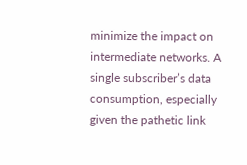minimize the impact on intermediate networks. A single subscriber’s data consumption, especially given the pathetic link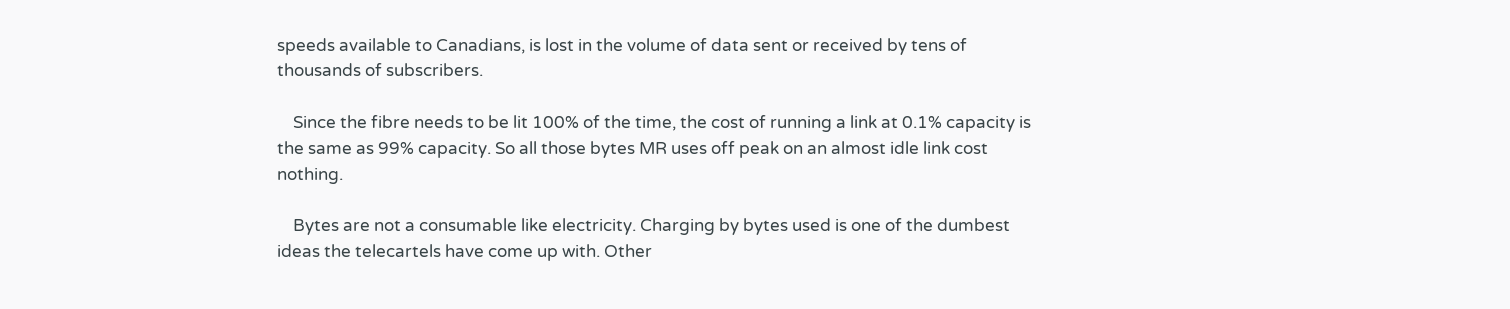speeds available to Canadians, is lost in the volume of data sent or received by tens of thousands of subscribers.

    Since the fibre needs to be lit 100% of the time, the cost of running a link at 0.1% capacity is the same as 99% capacity. So all those bytes MR uses off peak on an almost idle link cost nothing.

    Bytes are not a consumable like electricity. Charging by bytes used is one of the dumbest ideas the telecartels have come up with. Other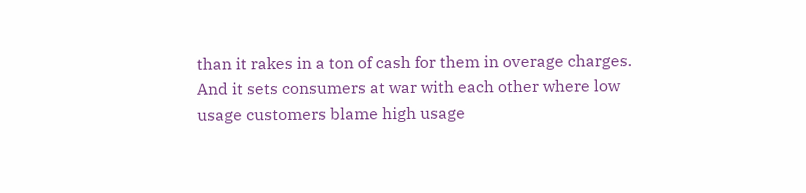than it rakes in a ton of cash for them in overage charges. And it sets consumers at war with each other where low usage customers blame high usage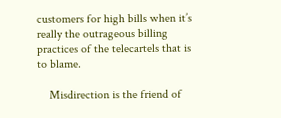customers for high bills when it’s really the outrageous billing practices of the telecartels that is to blame.

    Misdirection is the friend of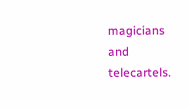magicians and telecartels.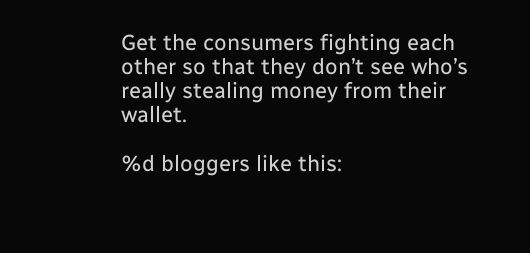Get the consumers fighting each other so that they don’t see who’s really stealing money from their wallet.

%d bloggers like this: